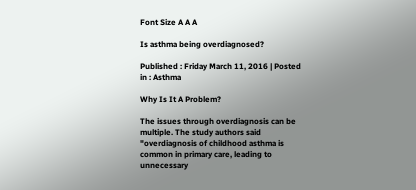Font Size A A A

Is asthma being overdiagnosed?

Published : Friday March 11, 2016 | Posted in : Asthma

Why Is It A Problem?

The issues through overdiagnosis can be multiple. The study authors said "overdiagnosis of childhood asthma is common in primary care, leading to unnecessary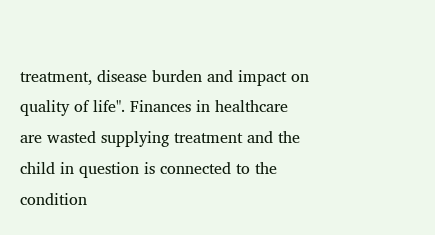treatment, disease burden and impact on quality of life". Finances in healthcare are wasted supplying treatment and the child in question is connected to the condition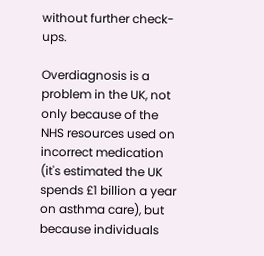without further check-ups.

Overdiagnosis is a problem in the UK, not only because of the NHS resources used on incorrect medication (it's estimated the UK spends £1 billion a year on asthma care), but because individuals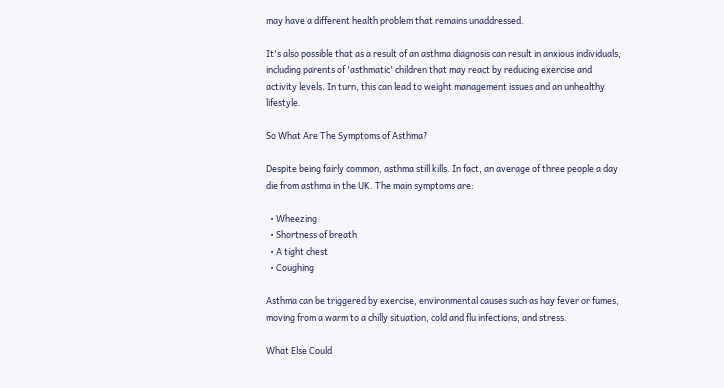may have a different health problem that remains unaddressed.

It's also possible that as a result of an asthma diagnosis can result in anxious individuals, including parents of 'asthmatic' children that may react by reducing exercise and activity levels. In turn, this can lead to weight management issues and an unhealthy lifestyle.

So What Are The Symptoms of Asthma?

Despite being fairly common, asthma still kills. In fact, an average of three people a day die from asthma in the UK. The main symptoms are:

  • Wheezing
  • Shortness of breath
  • A tight chest
  • Coughing

Asthma can be triggered by exercise, environmental causes such as hay fever or fumes, moving from a warm to a chilly situation, cold and flu infections, and stress.

What Else Could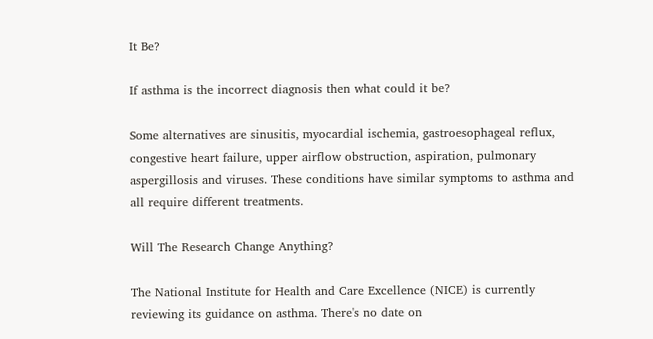It Be?

If asthma is the incorrect diagnosis then what could it be?

Some alternatives are sinusitis, myocardial ischemia, gastroesophageal reflux, congestive heart failure, upper airflow obstruction, aspiration, pulmonary aspergillosis and viruses. These conditions have similar symptoms to asthma and all require different treatments.

Will The Research Change Anything?

The National Institute for Health and Care Excellence (NICE) is currently reviewing its guidance on asthma. There's no date on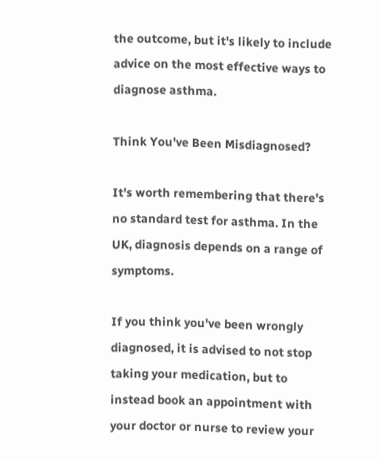the outcome, but it's likely to include advice on the most effective ways to diagnose asthma.

Think You've Been Misdiagnosed?

It's worth remembering that there's no standard test for asthma. In the UK, diagnosis depends on a range of symptoms.

If you think you've been wrongly diagnosed, it is advised to not stop taking your medication, but to instead book an appointment with your doctor or nurse to review your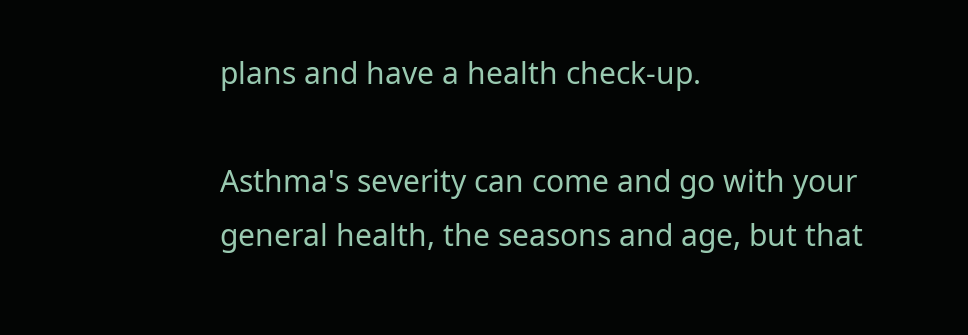plans and have a health check-up.

Asthma's severity can come and go with your general health, the seasons and age, but that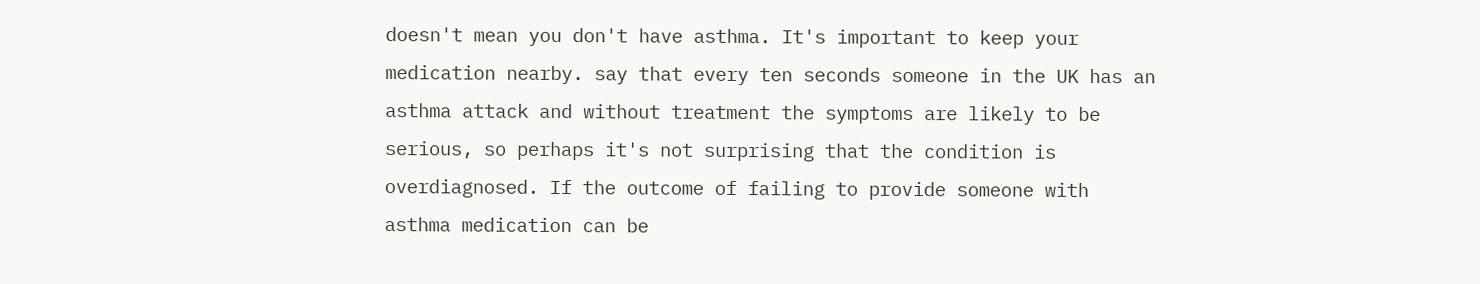doesn't mean you don't have asthma. It's important to keep your medication nearby. say that every ten seconds someone in the UK has an asthma attack and without treatment the symptoms are likely to be serious, so perhaps it's not surprising that the condition is overdiagnosed. If the outcome of failing to provide someone with asthma medication can be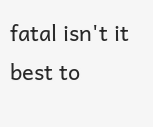fatal isn't it best to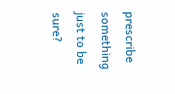prescribe something just to be sure?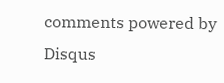comments powered by Disqus